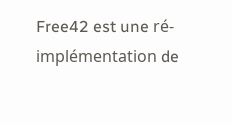Free42 est une ré-implémentation de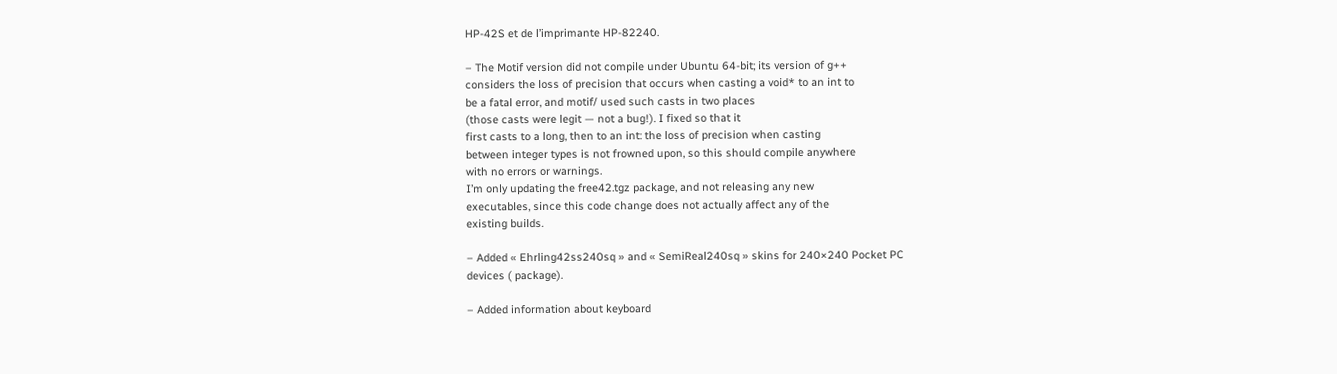HP-42S et de l’imprimante HP-82240.

– The Motif version did not compile under Ubuntu 64-bit; its version of g++
considers the loss of precision that occurs when casting a void* to an int to
be a fatal error, and motif/ used such casts in two places
(those casts were legit — not a bug!). I fixed so that it
first casts to a long, then to an int: the loss of precision when casting
between integer types is not frowned upon, so this should compile anywhere
with no errors or warnings.
I’m only updating the free42.tgz package, and not releasing any new
executables, since this code change does not actually affect any of the
existing builds.

– Added « Ehrling42ss240sq » and « SemiReal240sq » skins for 240×240 Pocket PC
devices ( package).

– Added information about keyboard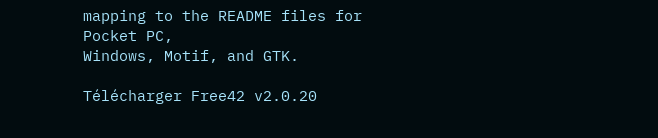mapping to the README files for Pocket PC,
Windows, Motif, and GTK.

Télécharger Free42 v2.0.20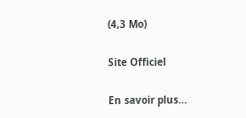(4,3 Mo)

Site Officiel

En savoir plus…